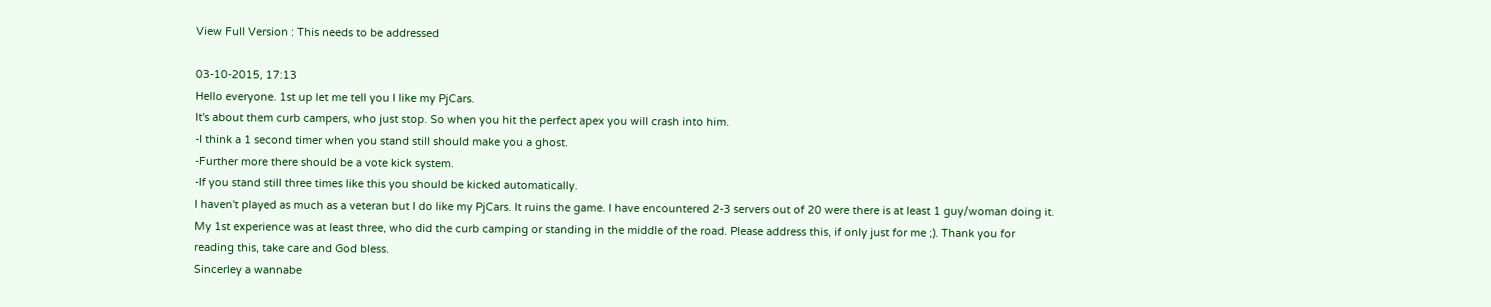View Full Version : This needs to be addressed

03-10-2015, 17:13
Hello everyone. 1st up let me tell you I like my PjCars.
It's about them curb campers, who just stop. So when you hit the perfect apex you will crash into him.
-I think a 1 second timer when you stand still should make you a ghost.
-Further more there should be a vote kick system.
-If you stand still three times like this you should be kicked automatically.
I haven't played as much as a veteran but I do like my PjCars. It ruins the game. I have encountered 2-3 servers out of 20 were there is at least 1 guy/woman doing it. My 1st experience was at least three, who did the curb camping or standing in the middle of the road. Please address this, if only just for me ;). Thank you for reading this, take care and God bless.
Sincerley a wannabe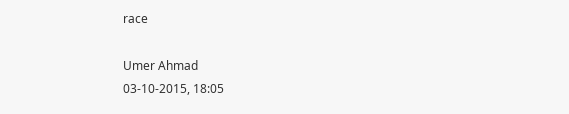race

Umer Ahmad
03-10-2015, 18:05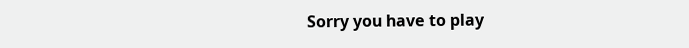Sorry you have to play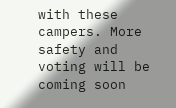with these campers. More safety and voting will be coming soon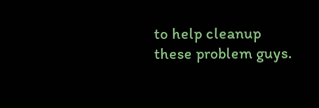to help cleanup these problem guys.